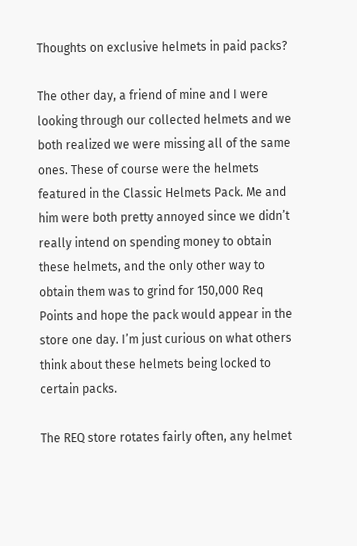Thoughts on exclusive helmets in paid packs?

The other day, a friend of mine and I were looking through our collected helmets and we both realized we were missing all of the same ones. These of course were the helmets featured in the Classic Helmets Pack. Me and him were both pretty annoyed since we didn’t really intend on spending money to obtain these helmets, and the only other way to obtain them was to grind for 150,000 Req Points and hope the pack would appear in the store one day. I’m just curious on what others think about these helmets being locked to certain packs.

The REQ store rotates fairly often, any helmet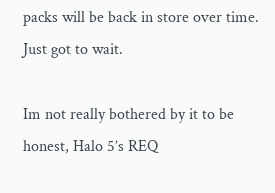packs will be back in store over time. Just got to wait.

Im not really bothered by it to be honest, Halo 5’s REQ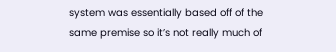system was essentially based off of the same premise so it’s not really much of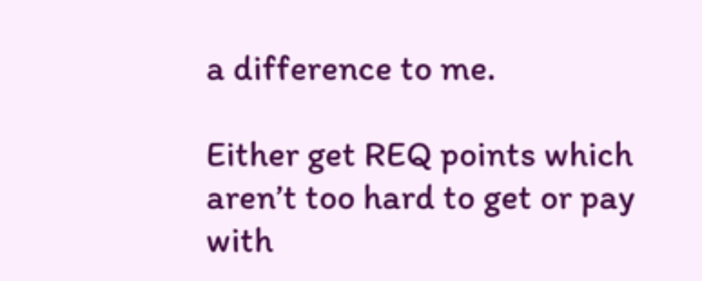a difference to me.

Either get REQ points which aren’t too hard to get or pay with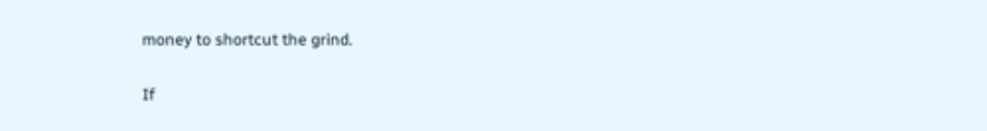money to shortcut the grind.

If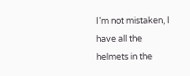I’m not mistaken, I have all the helmets in the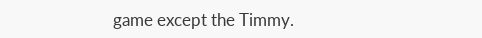game except the Timmy.